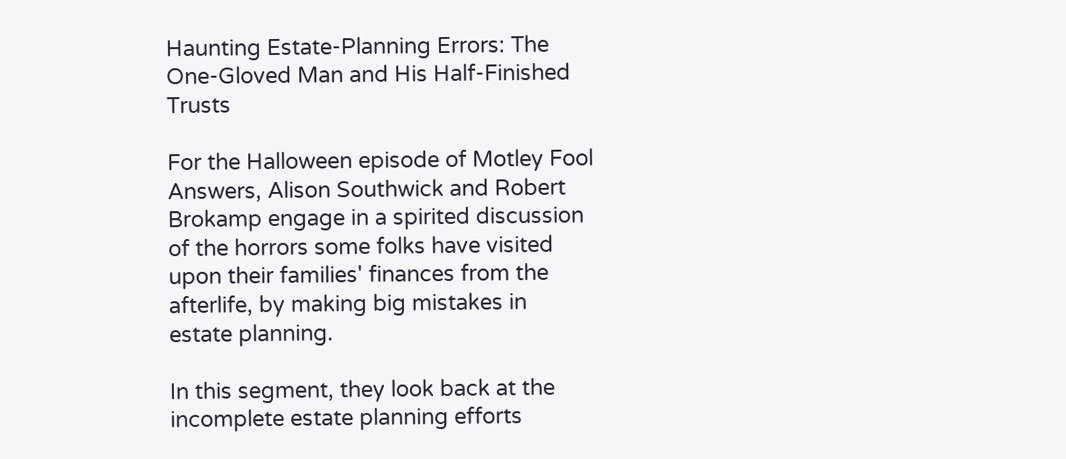Haunting Estate-Planning Errors: The One-Gloved Man and His Half-Finished Trusts

For the Halloween episode of Motley Fool Answers, Alison Southwick and Robert Brokamp engage in a spirited discussion of the horrors some folks have visited upon their families' finances from the afterlife, by making big mistakes in estate planning.

In this segment, they look back at the incomplete estate planning efforts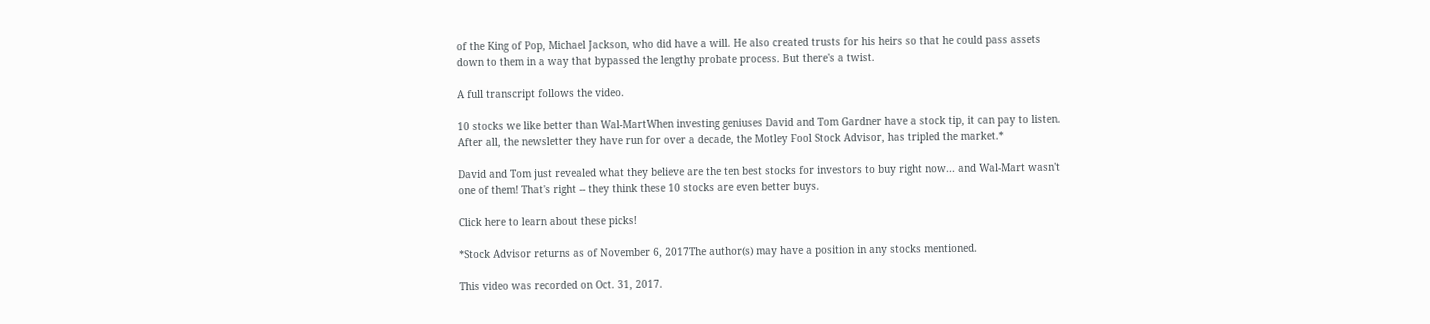of the King of Pop, Michael Jackson, who did have a will. He also created trusts for his heirs so that he could pass assets down to them in a way that bypassed the lengthy probate process. But there's a twist.

A full transcript follows the video.

10 stocks we like better than Wal-MartWhen investing geniuses David and Tom Gardner have a stock tip, it can pay to listen. After all, the newsletter they have run for over a decade, the Motley Fool Stock Advisor, has tripled the market.*

David and Tom just revealed what they believe are the ten best stocks for investors to buy right now... and Wal-Mart wasn't one of them! That's right -- they think these 10 stocks are even better buys.

Click here to learn about these picks!

*Stock Advisor returns as of November 6, 2017The author(s) may have a position in any stocks mentioned.

This video was recorded on Oct. 31, 2017.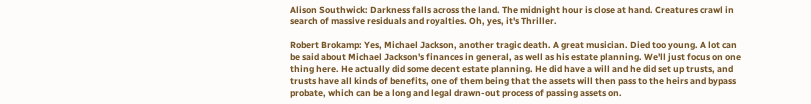Alison Southwick: Darkness falls across the land. The midnight hour is close at hand. Creatures crawl in search of massive residuals and royalties. Oh, yes, it's Thriller.

Robert Brokamp: Yes, Michael Jackson, another tragic death. A great musician. Died too young. A lot can be said about Michael Jackson's finances in general, as well as his estate planning. We'll just focus on one thing here. He actually did some decent estate planning. He did have a will and he did set up trusts, and trusts have all kinds of benefits, one of them being that the assets will then pass to the heirs and bypass probate, which can be a long and legal drawn-out process of passing assets on.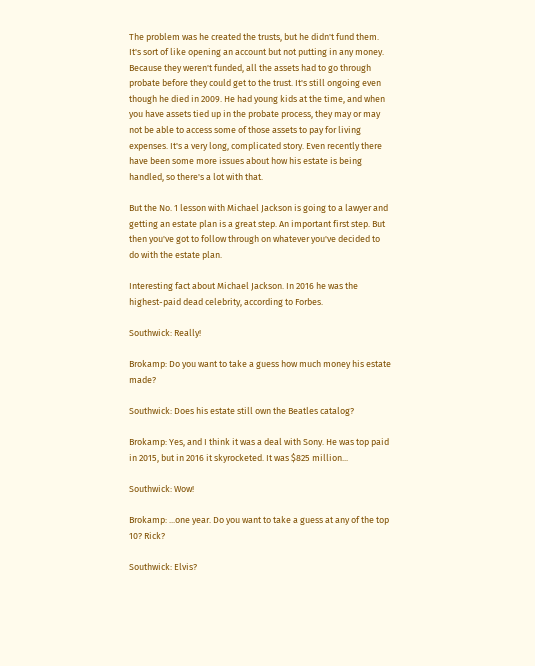The problem was he created the trusts, but he didn't fund them. It's sort of like opening an account but not putting in any money. Because they weren't funded, all the assets had to go through probate before they could get to the trust. It's still ongoing even though he died in 2009. He had young kids at the time, and when you have assets tied up in the probate process, they may or may not be able to access some of those assets to pay for living expenses. It's a very long, complicated story. Even recently there have been some more issues about how his estate is being handled, so there's a lot with that.

But the No. 1 lesson with Michael Jackson is going to a lawyer and getting an estate plan is a great step. An important first step. But then you've got to follow through on whatever you've decided to do with the estate plan.

Interesting fact about Michael Jackson. In 2016 he was the highest-paid dead celebrity, according to Forbes.

Southwick: Really!

Brokamp: Do you want to take a guess how much money his estate made?

Southwick: Does his estate still own the Beatles catalog?

Brokamp: Yes, and I think it was a deal with Sony. He was top paid in 2015, but in 2016 it skyrocketed. It was $825 million...

Southwick: Wow!

Brokamp: ...one year. Do you want to take a guess at any of the top 10? Rick?

Southwick: Elvis?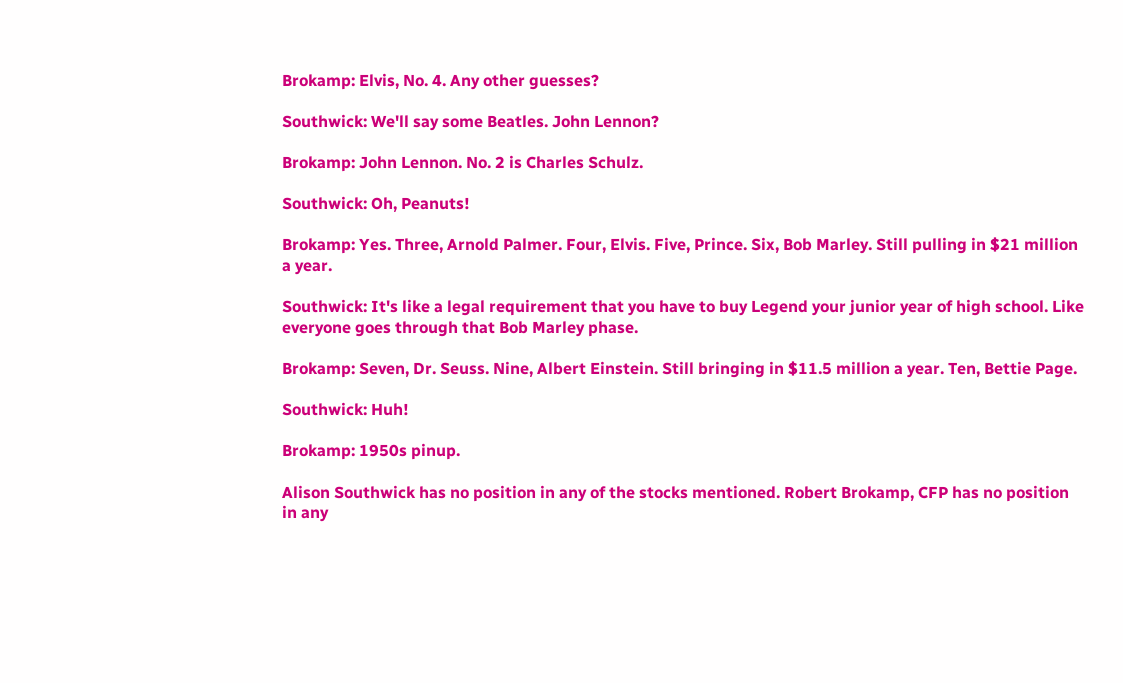Brokamp: Elvis, No. 4. Any other guesses?

Southwick: We'll say some Beatles. John Lennon?

Brokamp: John Lennon. No. 2 is Charles Schulz.

Southwick: Oh, Peanuts!

Brokamp: Yes. Three, Arnold Palmer. Four, Elvis. Five, Prince. Six, Bob Marley. Still pulling in $21 million a year.

Southwick: It's like a legal requirement that you have to buy Legend your junior year of high school. Like everyone goes through that Bob Marley phase.

Brokamp: Seven, Dr. Seuss. Nine, Albert Einstein. Still bringing in $11.5 million a year. Ten, Bettie Page.

Southwick: Huh!

Brokamp: 1950s pinup.

Alison Southwick has no position in any of the stocks mentioned. Robert Brokamp, CFP has no position in any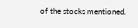of the stocks mentioned.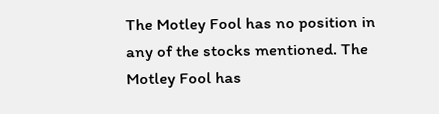The Motley Fool has no position in any of the stocks mentioned. The Motley Fool has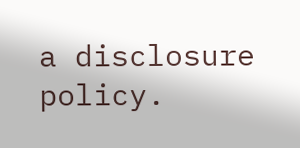a disclosure policy.